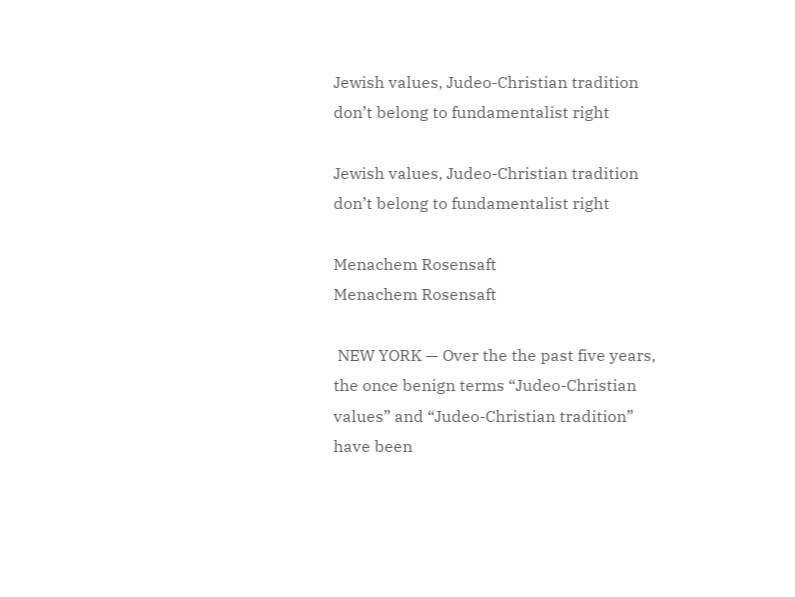Jewish values, Judeo-Christian tradition don’t belong to fundamentalist right

Jewish values, Judeo-Christian tradition don’t belong to fundamentalist right

Menachem Rosensaft
Menachem Rosensaft

 NEW YORK — Over the the past five years, the once benign terms “Judeo-Christian values” and “Judeo-Christian tradition” have been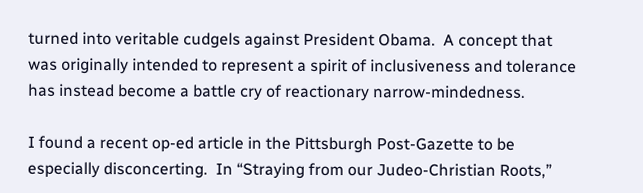turned into veritable cudgels against President Obama.  A concept that was originally intended to represent a spirit of inclusiveness and tolerance has instead become a battle cry of reactionary narrow-mindedness.

I found a recent op-ed article in the Pittsburgh Post-Gazette to be especially disconcerting.  In “Straying from our Judeo-Christian Roots,”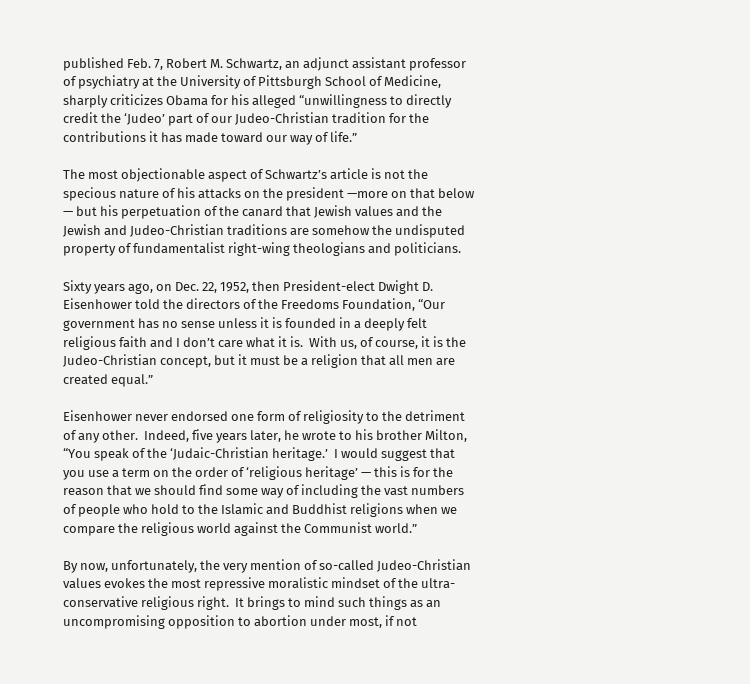published Feb. 7, Robert M. Schwartz, an adjunct assistant professor of psychiatry at the University of Pittsburgh School of Medicine, sharply criticizes Obama for his alleged “unwillingness to directly credit the ‘Judeo’ part of our Judeo-Christian tradition for the contributions it has made toward our way of life.”

The most objectionable aspect of Schwartz’s article is not the specious nature of his attacks on the president —more on that below — but his perpetuation of the canard that Jewish values and the Jewish and Judeo-Christian traditions are somehow the undisputed property of fundamentalist right-wing theologians and politicians.

Sixty years ago, on Dec. 22, 1952, then President-elect Dwight D. Eisenhower told the directors of the Freedoms Foundation, “Our government has no sense unless it is founded in a deeply felt religious faith and I don’t care what it is.  With us, of course, it is the Judeo-Christian concept, but it must be a religion that all men are created equal.”

Eisenhower never endorsed one form of religiosity to the detriment of any other.  Indeed, five years later, he wrote to his brother Milton, “You speak of the ‘Judaic-Christian heritage.’  I would suggest that you use a term on the order of ‘religious heritage’ — this is for the reason that we should find some way of including the vast numbers of people who hold to the Islamic and Buddhist religions when we compare the religious world against the Communist world.”

By now, unfortunately, the very mention of so-called Judeo-Christian values evokes the most repressive moralistic mindset of the ultra-conservative religious right.  It brings to mind such things as an uncompromising opposition to abortion under most, if not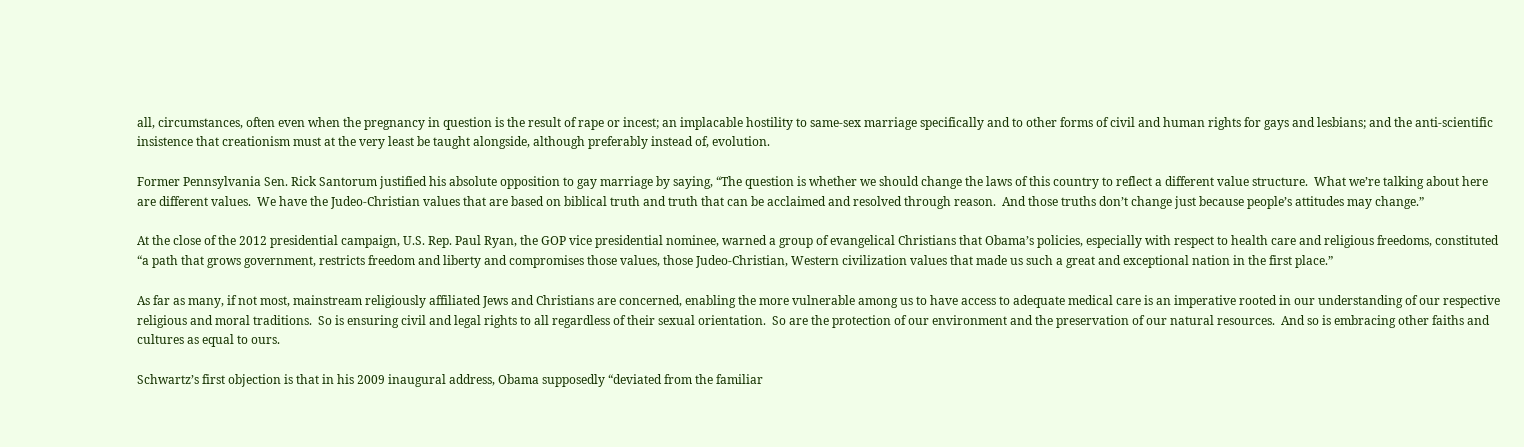all, circumstances, often even when the pregnancy in question is the result of rape or incest; an implacable hostility to same-sex marriage specifically and to other forms of civil and human rights for gays and lesbians; and the anti-scientific insistence that creationism must at the very least be taught alongside, although preferably instead of, evolution.

Former Pennsylvania Sen. Rick Santorum justified his absolute opposition to gay marriage by saying, “The question is whether we should change the laws of this country to reflect a different value structure.  What we’re talking about here are different values.  We have the Judeo-Christian values that are based on biblical truth and truth that can be acclaimed and resolved through reason.  And those truths don’t change just because people’s attitudes may change.”

At the close of the 2012 presidential campaign, U.S. Rep. Paul Ryan, the GOP vice presidential nominee, warned a group of evangelical Christians that Obama’s policies, especially with respect to health care and religious freedoms, constituted “a path that grows government, restricts freedom and liberty and compromises those values, those Judeo-Christian, Western civilization values that made us such a great and exceptional nation in the first place.”

As far as many, if not most, mainstream religiously affiliated Jews and Christians are concerned, enabling the more vulnerable among us to have access to adequate medical care is an imperative rooted in our understanding of our respective religious and moral traditions.  So is ensuring civil and legal rights to all regardless of their sexual orientation.  So are the protection of our environment and the preservation of our natural resources.  And so is embracing other faiths and cultures as equal to ours.

Schwartz’s first objection is that in his 2009 inaugural address, Obama supposedly “deviated from the familiar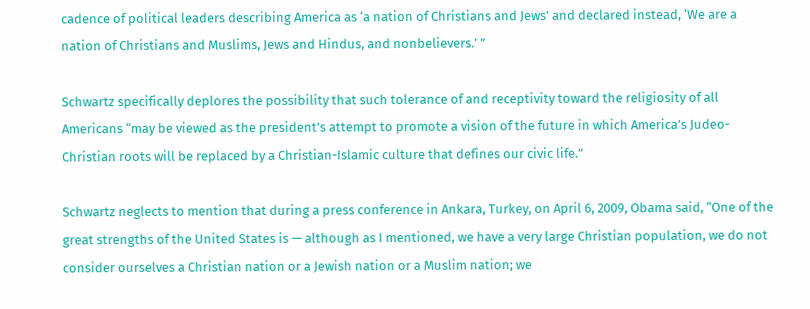cadence of political leaders describing America as ‘a nation of Christians and Jews’ and declared instead, ‘We are a nation of Christians and Muslims, Jews and Hindus, and nonbelievers.’ ”

Schwartz specifically deplores the possibility that such tolerance of and receptivity toward the religiosity of all Americans “may be viewed as the president’s attempt to promote a vision of the future in which America’s Judeo-Christian roots will be replaced by a Christian-Islamic culture that defines our civic life.”

Schwartz neglects to mention that during a press conference in Ankara, Turkey, on April 6, 2009, Obama said, “One of the great strengths of the United States is — although as I mentioned, we have a very large Christian population, we do not consider ourselves a Christian nation or a Jewish nation or a Muslim nation; we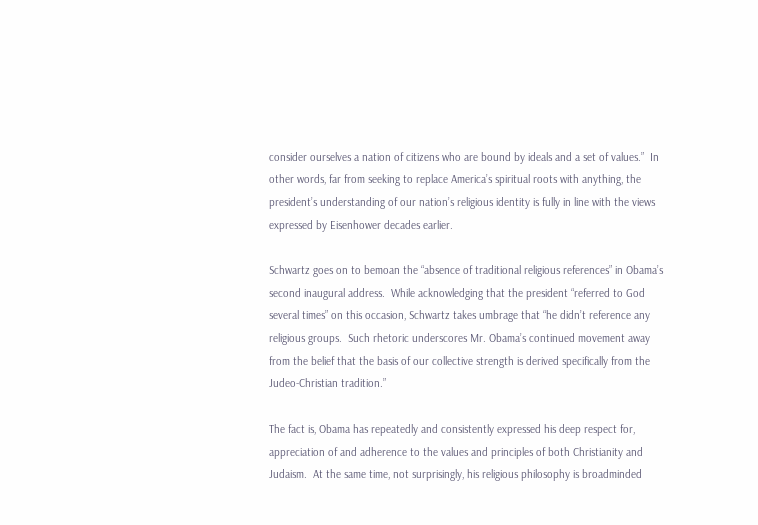consider ourselves a nation of citizens who are bound by ideals and a set of values.”  In other words, far from seeking to replace America’s spiritual roots with anything, the president’s understanding of our nation’s religious identity is fully in line with the views expressed by Eisenhower decades earlier.

Schwartz goes on to bemoan the “absence of traditional religious references” in Obama’s second inaugural address.  While acknowledging that the president “referred to God several times” on this occasion, Schwartz takes umbrage that “he didn’t reference any religious groups.  Such rhetoric underscores Mr. Obama’s continued movement away from the belief that the basis of our collective strength is derived specifically from the Judeo-Christian tradition.”

The fact is, Obama has repeatedly and consistently expressed his deep respect for, appreciation of and adherence to the values and principles of both Christianity and Judaism.  At the same time, not surprisingly, his religious philosophy is broadminded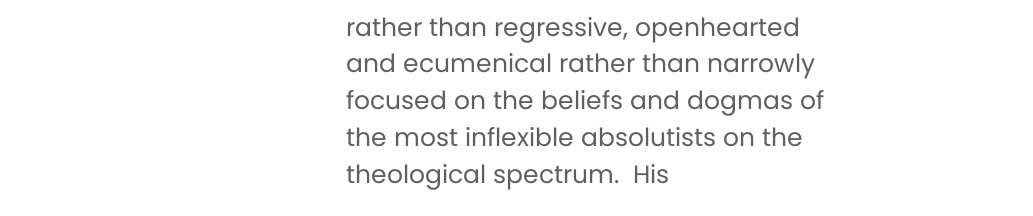rather than regressive, openhearted and ecumenical rather than narrowly focused on the beliefs and dogmas of the most inflexible absolutists on the theological spectrum.  His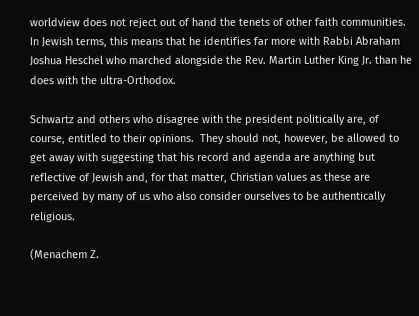worldview does not reject out of hand the tenets of other faith communities.  In Jewish terms, this means that he identifies far more with Rabbi Abraham Joshua Heschel who marched alongside the Rev. Martin Luther King Jr. than he does with the ultra-Orthodox.

Schwartz and others who disagree with the president politically are, of course, entitled to their opinions.  They should not, however, be allowed to get away with suggesting that his record and agenda are anything but reflective of Jewish and, for that matter, Christian values as these are perceived by many of us who also consider ourselves to be authentically religious.

(Menachem Z.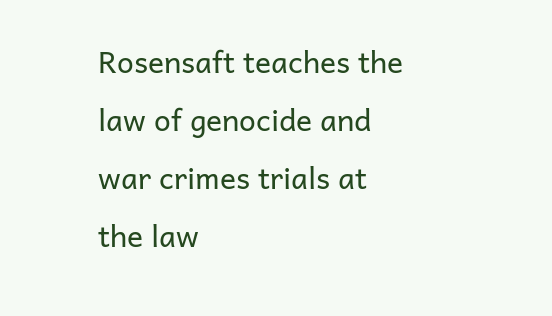Rosensaft teaches the law of genocide and war crimes trials at the law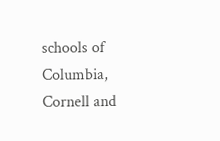schools of Columbia, Cornell and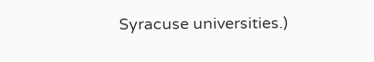Syracuse universities.)